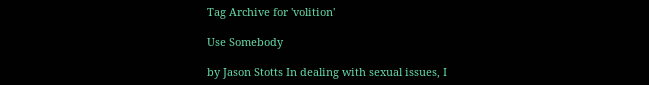Tag Archive for 'volition'

Use Somebody

by Jason Stotts In dealing with sexual issues, I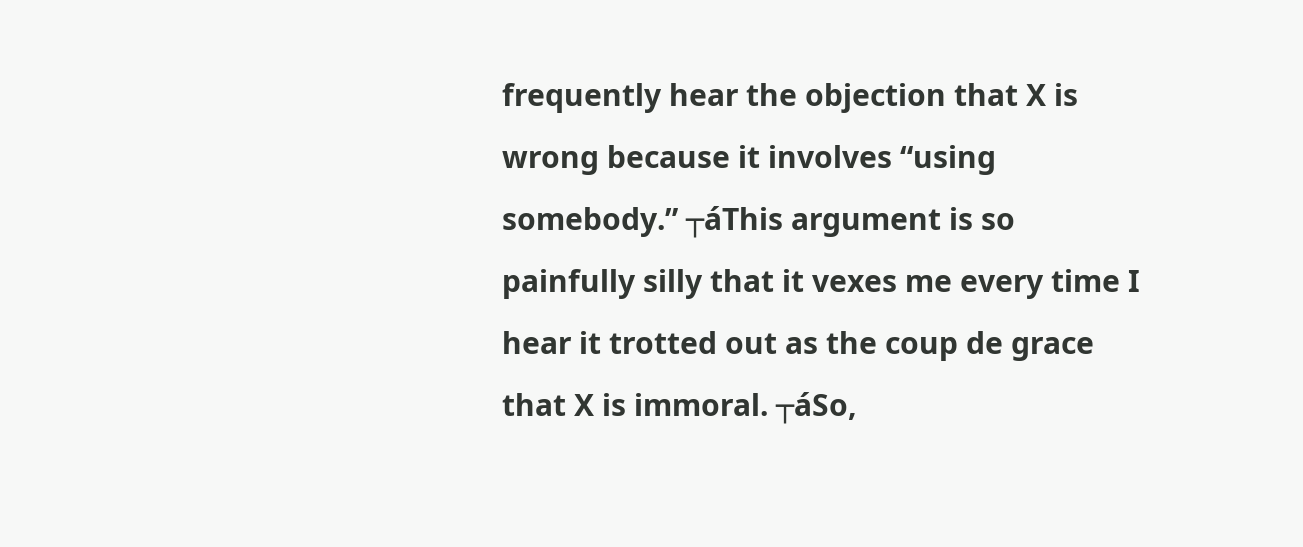frequently hear the objection that X is wrong because it involves “using somebody.” ┬áThis argument is so painfully silly that it vexes me every time I hear it trotted out as the coup de grace that X is immoral. ┬áSo,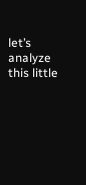let’s analyze this little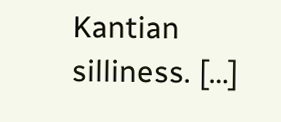Kantian silliness. […]